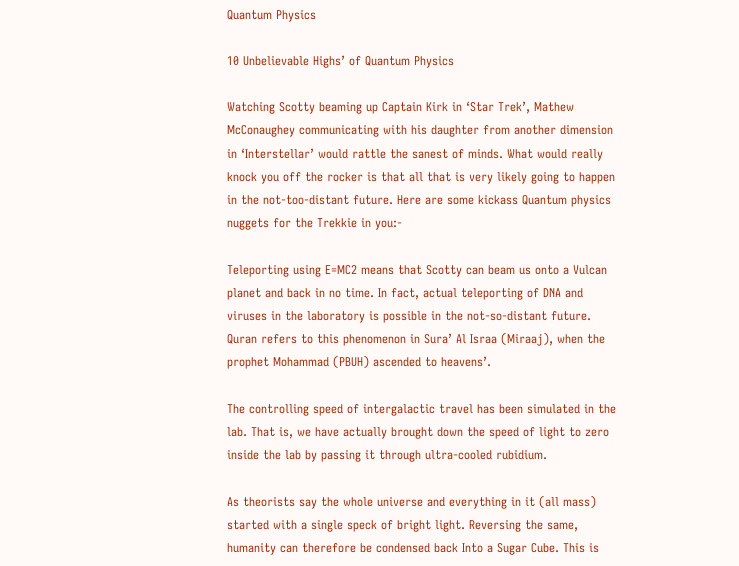Quantum Physics

10 Unbelievable Highs’ of Quantum Physics

Watching Scotty beaming up Captain Kirk in ‘Star Trek’, Mathew McConaughey communicating with his daughter from another dimension in ‘Interstellar’ would rattle the sanest of minds. What would really knock you off the rocker is that all that is very likely going to happen in the not-too-distant future. Here are some kickass Quantum physics nuggets for the Trekkie in you:-

Teleporting using E=MC2 means that Scotty can beam us onto a Vulcan planet and back in no time. In fact, actual teleporting of DNA and viruses in the laboratory is possible in the not-so-distant future. Quran refers to this phenomenon in Sura’ Al Israa (Miraaj), when the prophet Mohammad (PBUH) ascended to heavens’.

The controlling speed of intergalactic travel has been simulated in the lab. That is, we have actually brought down the speed of light to zero inside the lab by passing it through ultra-cooled rubidium.

As theorists say the whole universe and everything in it (all mass) started with a single speck of bright light. Reversing the same, humanity can therefore be condensed back Into a Sugar Cube. This is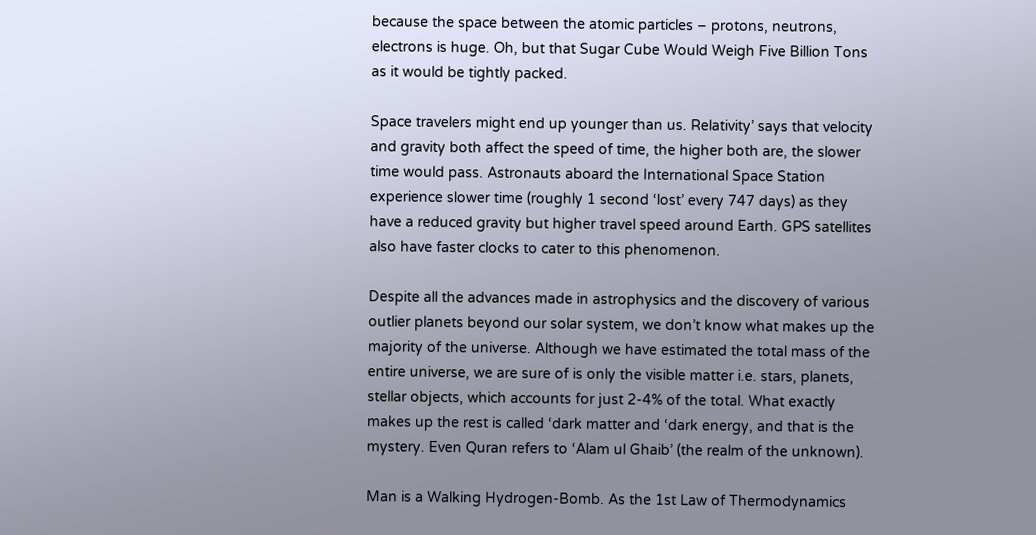because the space between the atomic particles – protons, neutrons, electrons is huge. Oh, but that Sugar Cube Would Weigh Five Billion Tons as it would be tightly packed.

Space travelers might end up younger than us. Relativity’ says that velocity and gravity both affect the speed of time, the higher both are, the slower time would pass. Astronauts aboard the International Space Station experience slower time (roughly 1 second ‘lost’ every 747 days) as they have a reduced gravity but higher travel speed around Earth. GPS satellites also have faster clocks to cater to this phenomenon.

Despite all the advances made in astrophysics and the discovery of various outlier planets beyond our solar system, we don’t know what makes up the majority of the universe. Although we have estimated the total mass of the entire universe, we are sure of is only the visible matter i.e. stars, planets, stellar objects, which accounts for just 2-4% of the total. What exactly makes up the rest is called ‘dark matter and ‘dark energy, and that is the mystery. Even Quran refers to ‘Alam ul Ghaib’ (the realm of the unknown).

Man is a Walking Hydrogen-Bomb. As the 1st Law of Thermodynamics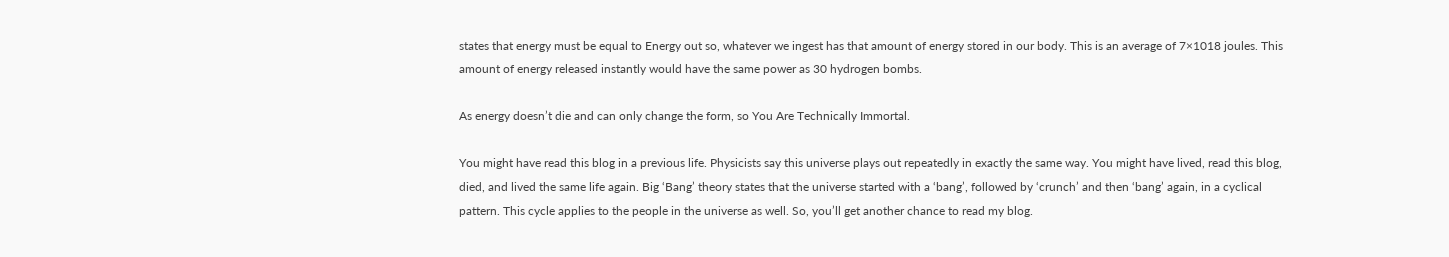states that energy must be equal to Energy out so, whatever we ingest has that amount of energy stored in our body. This is an average of 7×1018 joules. This amount of energy released instantly would have the same power as 30 hydrogen bombs.

As energy doesn’t die and can only change the form, so You Are Technically Immortal.

You might have read this blog in a previous life. Physicists say this universe plays out repeatedly in exactly the same way. You might have lived, read this blog, died, and lived the same life again. Big ‘Bang’ theory states that the universe started with a ‘bang’, followed by ‘crunch’ and then ‘bang’ again, in a cyclical pattern. This cycle applies to the people in the universe as well. So, you’ll get another chance to read my blog.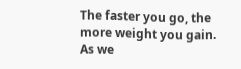The faster you go, the more weight you gain. As we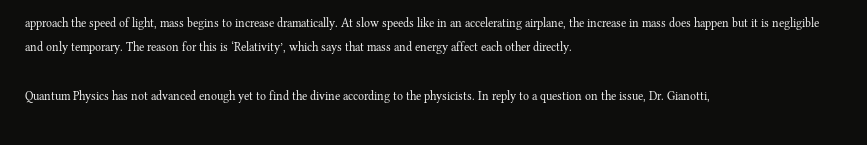approach the speed of light, mass begins to increase dramatically. At slow speeds like in an accelerating airplane, the increase in mass does happen but it is negligible and only temporary. The reason for this is ‘Relativity’, which says that mass and energy affect each other directly.

Quantum Physics has not advanced enough yet to find the divine according to the physicists. In reply to a question on the issue, Dr. Gianotti,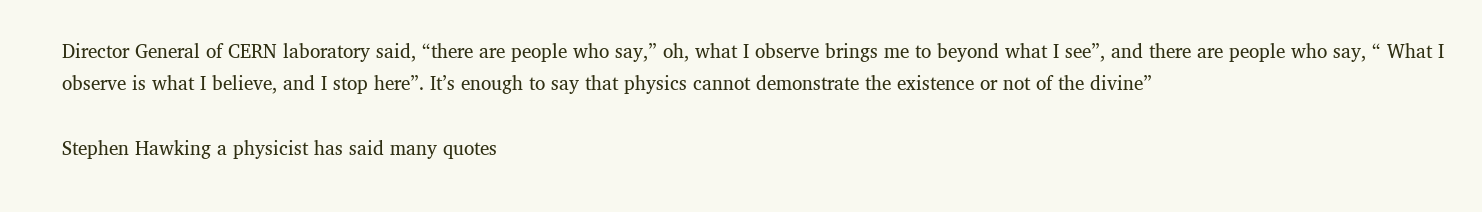Director General of CERN laboratory said, “there are people who say,” oh, what I observe brings me to beyond what I see”, and there are people who say, “ What I observe is what I believe, and I stop here”. It’s enough to say that physics cannot demonstrate the existence or not of the divine”

Stephen Hawking a physicist has said many quotes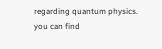regarding quantum physics. you can find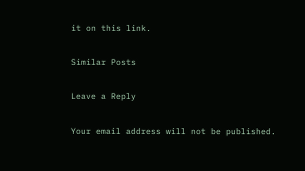it on this link.

Similar Posts

Leave a Reply

Your email address will not be published.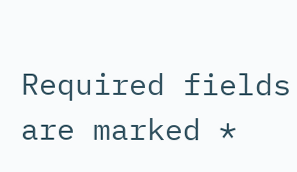Required fields are marked *